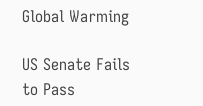Global Warming

US Senate Fails to Pass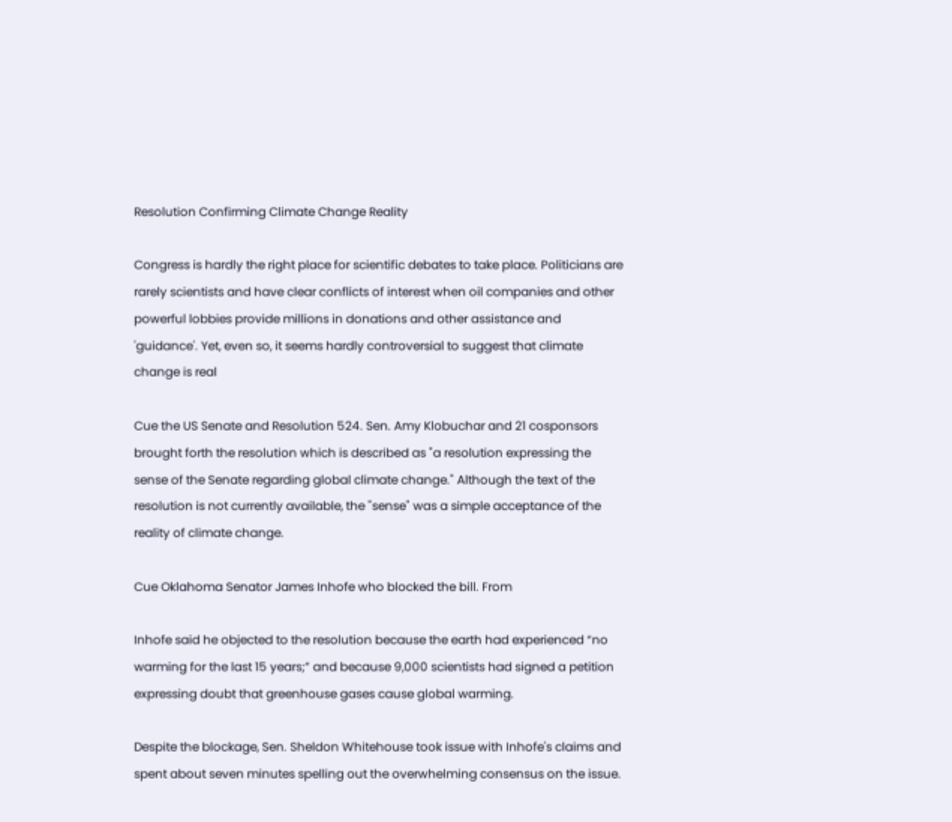Resolution Confirming Climate Change Reality

Congress is hardly the right place for scientific debates to take place. Politicians are rarely scientists and have clear conflicts of interest when oil companies and other powerful lobbies provide millions in donations and other assistance and 'guidance'. Yet, even so, it seems hardly controversial to suggest that climate change is real

Cue the US Senate and Resolution 524. Sen. Amy Klobuchar and 21 cosponsors brought forth the resolution which is described as "a resolution expressing the sense of the Senate regarding global climate change." Although the text of the resolution is not currently available, the "sense" was a simple acceptance of the reality of climate change.

Cue Oklahoma Senator James Inhofe who blocked the bill. From

Inhofe said he objected to the resolution because the earth had experienced “no warming for the last 15 years;” and because 9,000 scientists had signed a petition expressing doubt that greenhouse gases cause global warming.

Despite the blockage, Sen. Sheldon Whitehouse took issue with Inhofe's claims and spent about seven minutes spelling out the overwhelming consensus on the issue.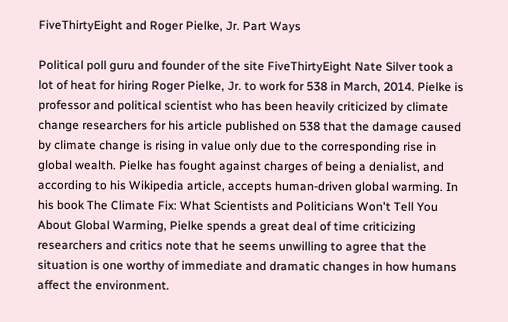FiveThirtyEight and Roger Pielke, Jr. Part Ways

Political poll guru and founder of the site FiveThirtyEight Nate Silver took a lot of heat for hiring Roger Pielke, Jr. to work for 538 in March, 2014. Pielke is professor and political scientist who has been heavily criticized by climate change researchers for his article published on 538 that the damage caused by climate change is rising in value only due to the corresponding rise in global wealth. Pielke has fought against charges of being a denialist, and according to his Wikipedia article, accepts human-driven global warming. In his book The Climate Fix: What Scientists and Politicians Won't Tell You About Global Warming, Pielke spends a great deal of time criticizing researchers and critics note that he seems unwilling to agree that the situation is one worthy of immediate and dramatic changes in how humans affect the environment.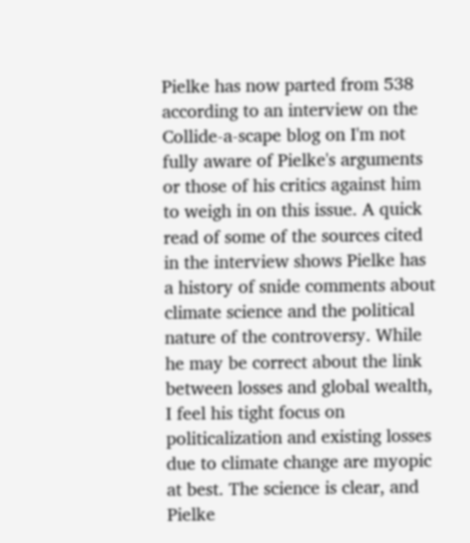Pielke has now parted from 538 according to an interview on the Collide-a-scape blog on I'm not fully aware of Pielke's arguments or those of his critics against him to weigh in on this issue. A quick read of some of the sources cited in the interview shows Pielke has a history of snide comments about climate science and the political nature of the controversy. While he may be correct about the link between losses and global wealth, I feel his tight focus on politicalization and existing losses due to climate change are myopic at best. The science is clear, and Pielke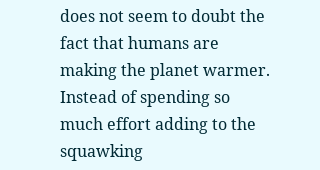does not seem to doubt the fact that humans are making the planet warmer. Instead of spending so much effort adding to the squawking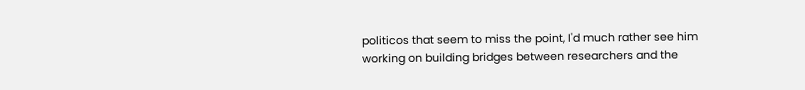politicos that seem to miss the point, I'd much rather see him working on building bridges between researchers and the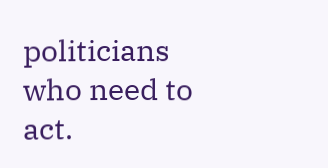politicians who need to act.